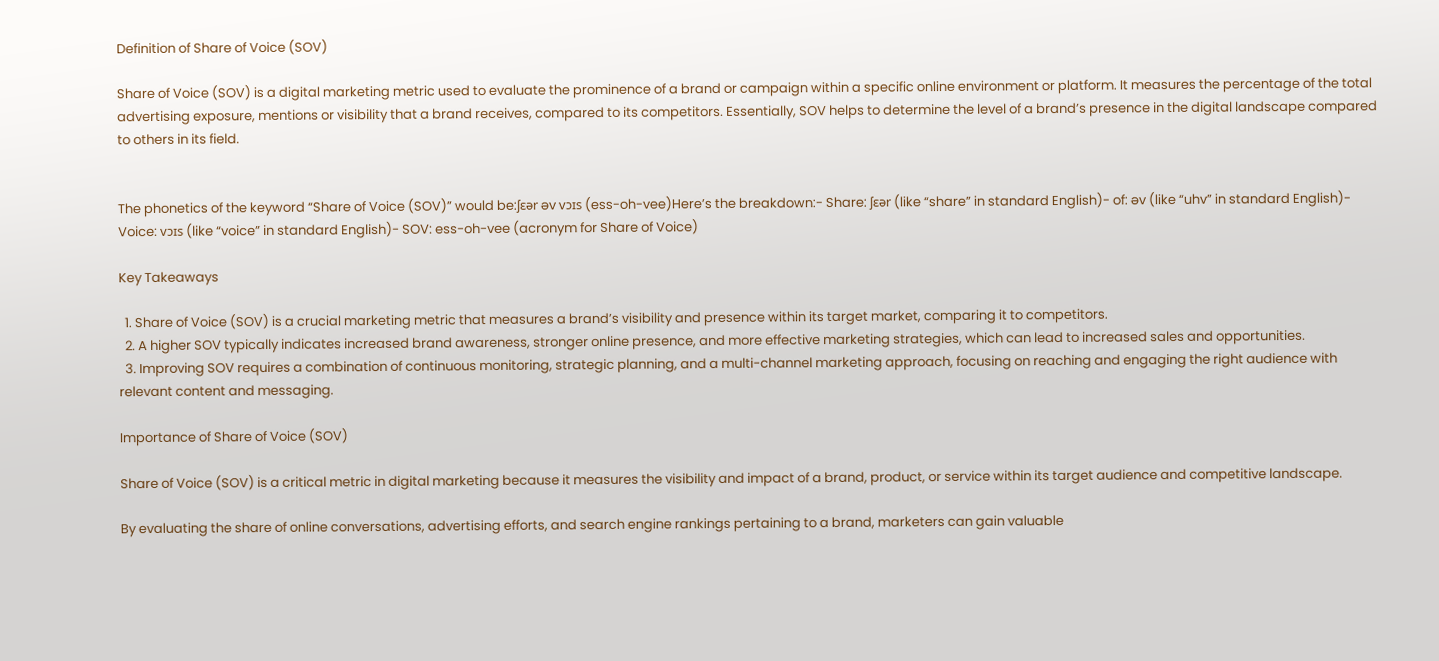Definition of Share of Voice (SOV)

Share of Voice (SOV) is a digital marketing metric used to evaluate the prominence of a brand or campaign within a specific online environment or platform. It measures the percentage of the total advertising exposure, mentions or visibility that a brand receives, compared to its competitors. Essentially, SOV helps to determine the level of a brand’s presence in the digital landscape compared to others in its field.


The phonetics of the keyword “Share of Voice (SOV)” would be:ʃɛər əv vɔɪs (ess-oh-vee)Here’s the breakdown:- Share: ʃɛər (like “share” in standard English)- of: əv (like “uhv” in standard English)- Voice: vɔɪs (like “voice” in standard English)- SOV: ess-oh-vee (acronym for Share of Voice)

Key Takeaways

  1. Share of Voice (SOV) is a crucial marketing metric that measures a brand’s visibility and presence within its target market, comparing it to competitors.
  2. A higher SOV typically indicates increased brand awareness, stronger online presence, and more effective marketing strategies, which can lead to increased sales and opportunities.
  3. Improving SOV requires a combination of continuous monitoring, strategic planning, and a multi-channel marketing approach, focusing on reaching and engaging the right audience with relevant content and messaging.

Importance of Share of Voice (SOV)

Share of Voice (SOV) is a critical metric in digital marketing because it measures the visibility and impact of a brand, product, or service within its target audience and competitive landscape.

By evaluating the share of online conversations, advertising efforts, and search engine rankings pertaining to a brand, marketers can gain valuable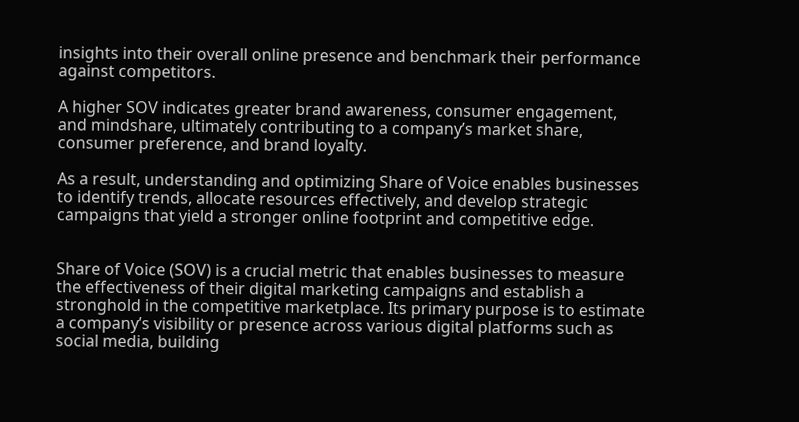insights into their overall online presence and benchmark their performance against competitors.

A higher SOV indicates greater brand awareness, consumer engagement, and mindshare, ultimately contributing to a company’s market share, consumer preference, and brand loyalty.

As a result, understanding and optimizing Share of Voice enables businesses to identify trends, allocate resources effectively, and develop strategic campaigns that yield a stronger online footprint and competitive edge.


Share of Voice (SOV) is a crucial metric that enables businesses to measure the effectiveness of their digital marketing campaigns and establish a stronghold in the competitive marketplace. Its primary purpose is to estimate a company’s visibility or presence across various digital platforms such as social media, building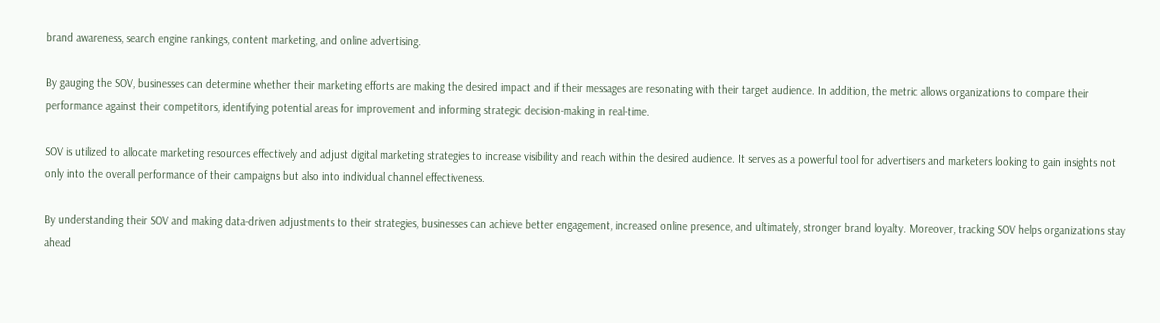brand awareness, search engine rankings, content marketing, and online advertising.

By gauging the SOV, businesses can determine whether their marketing efforts are making the desired impact and if their messages are resonating with their target audience. In addition, the metric allows organizations to compare their performance against their competitors, identifying potential areas for improvement and informing strategic decision-making in real-time.

SOV is utilized to allocate marketing resources effectively and adjust digital marketing strategies to increase visibility and reach within the desired audience. It serves as a powerful tool for advertisers and marketers looking to gain insights not only into the overall performance of their campaigns but also into individual channel effectiveness.

By understanding their SOV and making data-driven adjustments to their strategies, businesses can achieve better engagement, increased online presence, and ultimately, stronger brand loyalty. Moreover, tracking SOV helps organizations stay ahead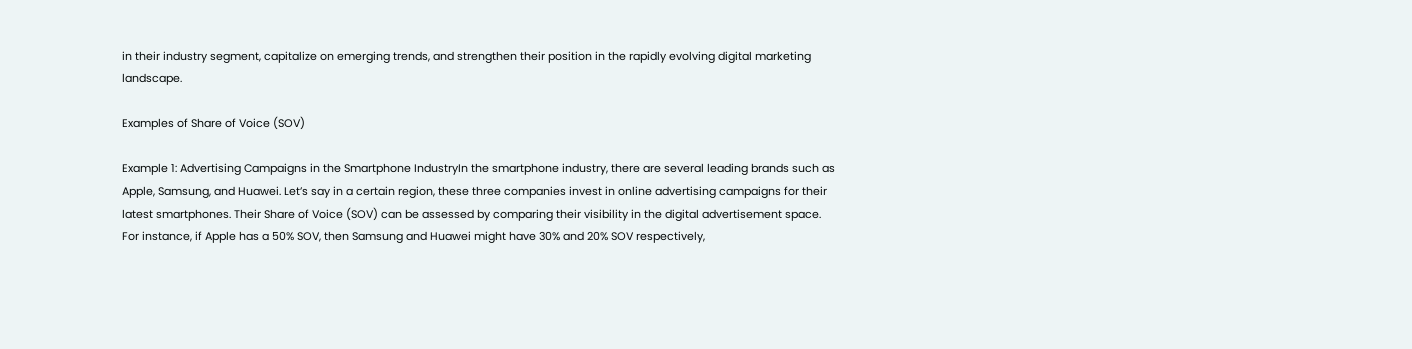in their industry segment, capitalize on emerging trends, and strengthen their position in the rapidly evolving digital marketing landscape.

Examples of Share of Voice (SOV)

Example 1: Advertising Campaigns in the Smartphone IndustryIn the smartphone industry, there are several leading brands such as Apple, Samsung, and Huawei. Let’s say in a certain region, these three companies invest in online advertising campaigns for their latest smartphones. Their Share of Voice (SOV) can be assessed by comparing their visibility in the digital advertisement space. For instance, if Apple has a 50% SOV, then Samsung and Huawei might have 30% and 20% SOV respectively,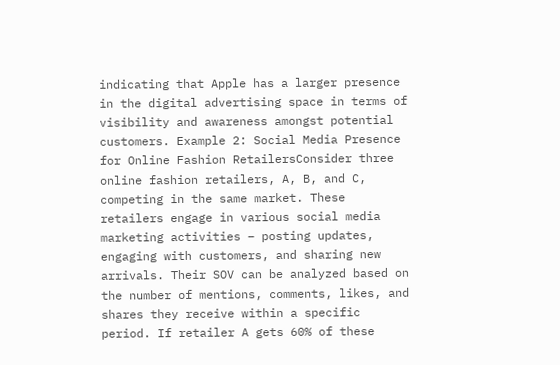indicating that Apple has a larger presence in the digital advertising space in terms of visibility and awareness amongst potential customers. Example 2: Social Media Presence for Online Fashion RetailersConsider three online fashion retailers, A, B, and C, competing in the same market. These retailers engage in various social media marketing activities – posting updates, engaging with customers, and sharing new arrivals. Their SOV can be analyzed based on the number of mentions, comments, likes, and shares they receive within a specific period. If retailer A gets 60% of these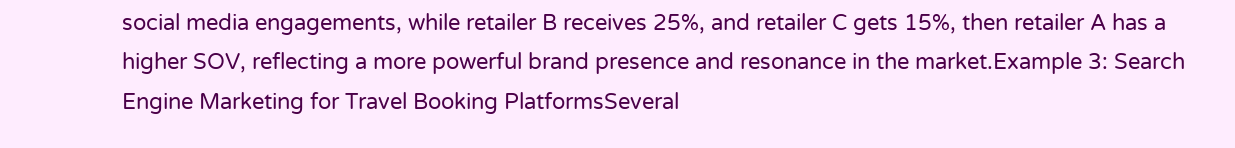social media engagements, while retailer B receives 25%, and retailer C gets 15%, then retailer A has a higher SOV, reflecting a more powerful brand presence and resonance in the market.Example 3: Search Engine Marketing for Travel Booking PlatformsSeveral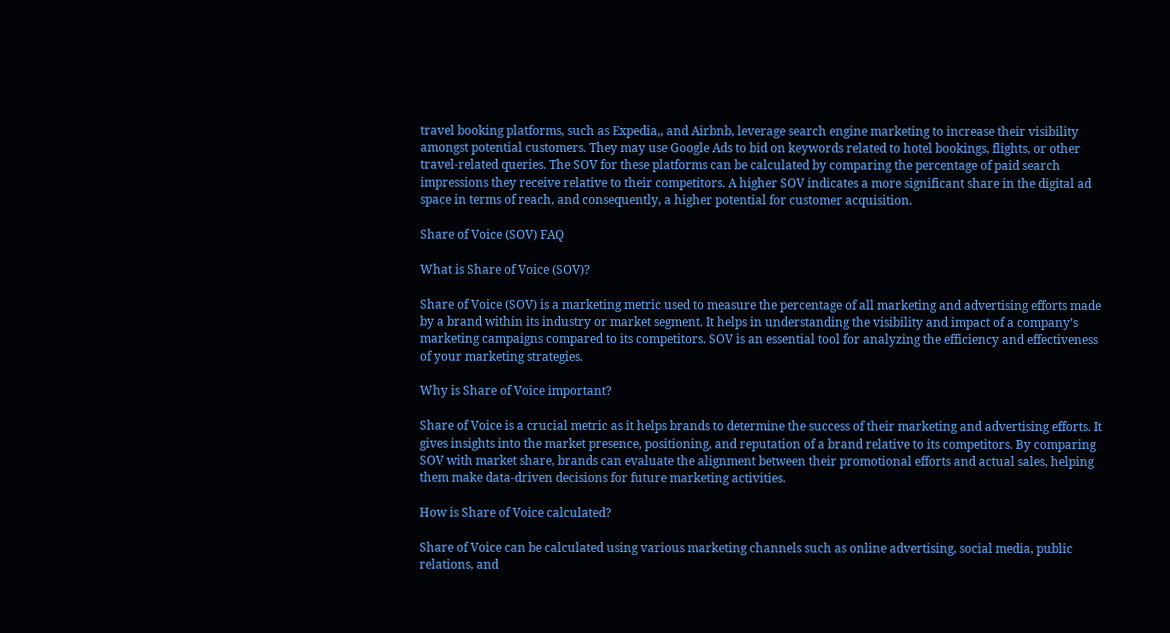travel booking platforms, such as Expedia,, and Airbnb, leverage search engine marketing to increase their visibility amongst potential customers. They may use Google Ads to bid on keywords related to hotel bookings, flights, or other travel-related queries. The SOV for these platforms can be calculated by comparing the percentage of paid search impressions they receive relative to their competitors. A higher SOV indicates a more significant share in the digital ad space in terms of reach, and consequently, a higher potential for customer acquisition.

Share of Voice (SOV) FAQ

What is Share of Voice (SOV)?

Share of Voice (SOV) is a marketing metric used to measure the percentage of all marketing and advertising efforts made by a brand within its industry or market segment. It helps in understanding the visibility and impact of a company’s marketing campaigns compared to its competitors. SOV is an essential tool for analyzing the efficiency and effectiveness of your marketing strategies.

Why is Share of Voice important?

Share of Voice is a crucial metric as it helps brands to determine the success of their marketing and advertising efforts. It gives insights into the market presence, positioning, and reputation of a brand relative to its competitors. By comparing SOV with market share, brands can evaluate the alignment between their promotional efforts and actual sales, helping them make data-driven decisions for future marketing activities.

How is Share of Voice calculated?

Share of Voice can be calculated using various marketing channels such as online advertising, social media, public relations, and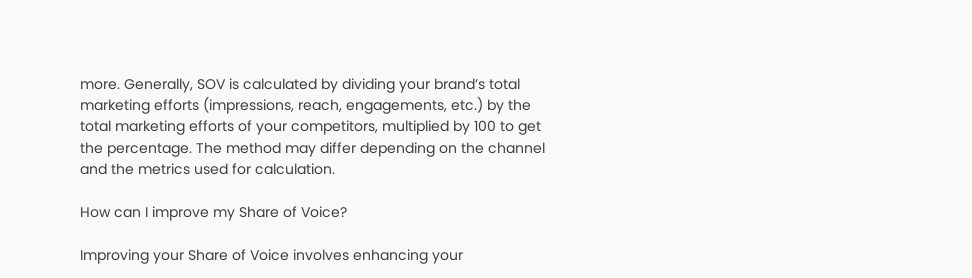more. Generally, SOV is calculated by dividing your brand’s total marketing efforts (impressions, reach, engagements, etc.) by the total marketing efforts of your competitors, multiplied by 100 to get the percentage. The method may differ depending on the channel and the metrics used for calculation.

How can I improve my Share of Voice?

Improving your Share of Voice involves enhancing your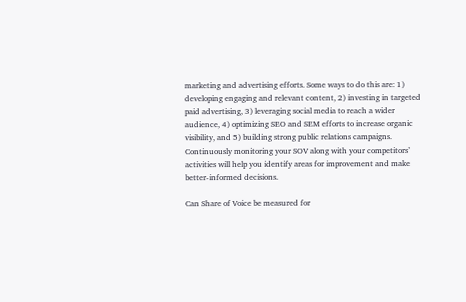marketing and advertising efforts. Some ways to do this are: 1) developing engaging and relevant content, 2) investing in targeted paid advertising, 3) leveraging social media to reach a wider audience, 4) optimizing SEO and SEM efforts to increase organic visibility, and 5) building strong public relations campaigns. Continuously monitoring your SOV along with your competitors’ activities will help you identify areas for improvement and make better-informed decisions.

Can Share of Voice be measured for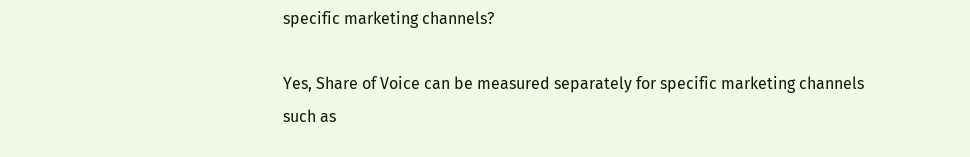specific marketing channels?

Yes, Share of Voice can be measured separately for specific marketing channels such as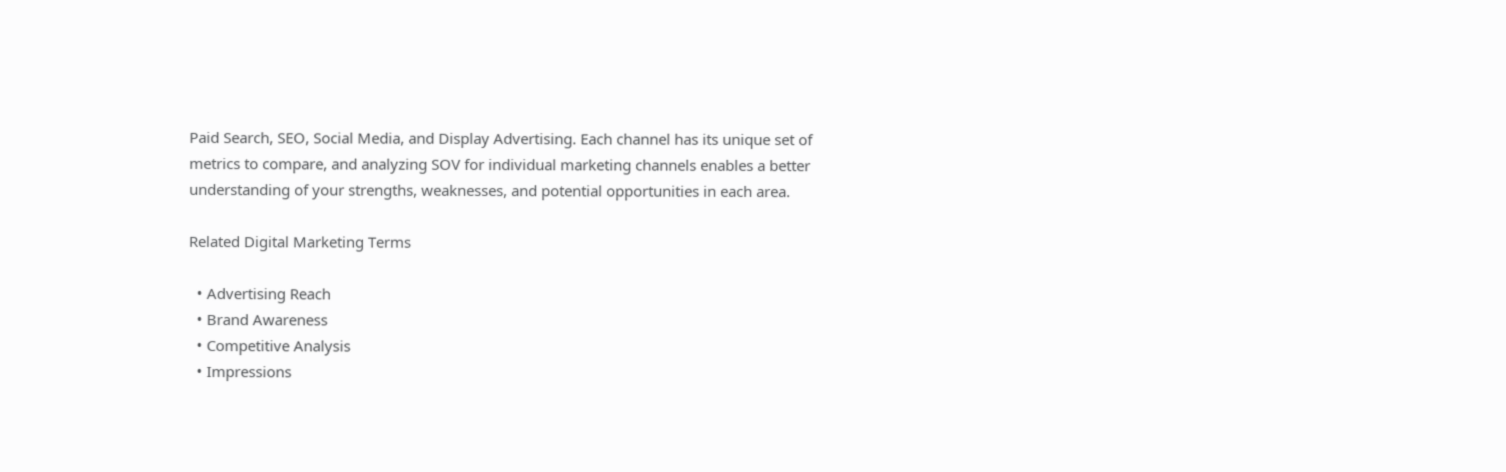Paid Search, SEO, Social Media, and Display Advertising. Each channel has its unique set of metrics to compare, and analyzing SOV for individual marketing channels enables a better understanding of your strengths, weaknesses, and potential opportunities in each area.

Related Digital Marketing Terms

  • Advertising Reach
  • Brand Awareness
  • Competitive Analysis
  • Impressions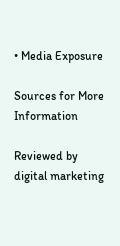• Media Exposure

Sources for More Information

Reviewed by digital marketing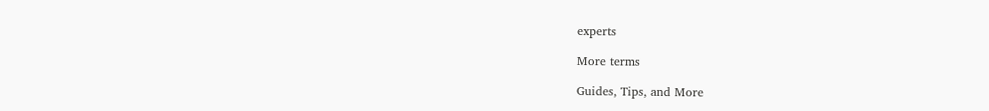experts

More terms

Guides, Tips, and More